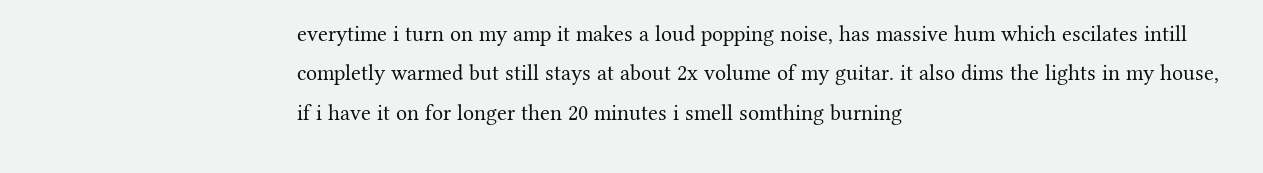everytime i turn on my amp it makes a loud popping noise, has massive hum which escilates intill completly warmed but still stays at about 2x volume of my guitar. it also dims the lights in my house, if i have it on for longer then 20 minutes i smell somthing burning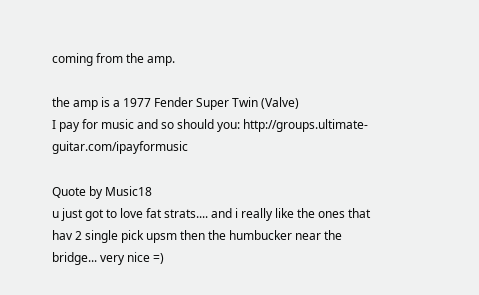coming from the amp.

the amp is a 1977 Fender Super Twin (Valve)
I pay for music and so should you: http://groups.ultimate-guitar.com/ipayformusic

Quote by Music18
u just got to love fat strats.... and i really like the ones that hav 2 single pick upsm then the humbucker near the bridge... very nice =)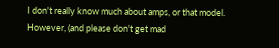I don't really know much about amps, or that model. However, (and please don't get mad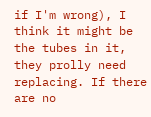if I'm wrong), I think it might be the tubes in it, they prolly need replacing. If there are no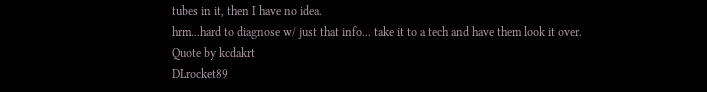tubes in it, then I have no idea.
hrm...hard to diagnose w/ just that info... take it to a tech and have them look it over.
Quote by kcdakrt
DLrocket89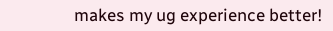makes my ug experience better!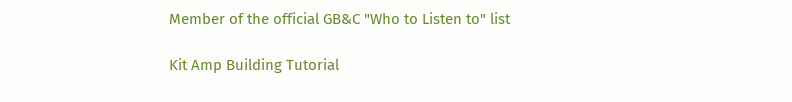Member of the official GB&C "Who to Listen to" list

Kit Amp Building Tutorial